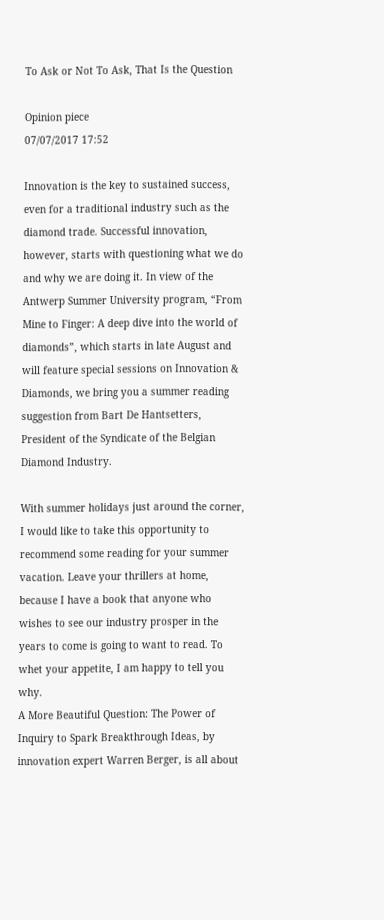To Ask or Not To Ask, That Is the Question

Opinion piece
07/07/2017 17:52

Innovation is the key to sustained success, even for a traditional industry such as the diamond trade. Successful innovation, however, starts with questioning what we do and why we are doing it. In view of the Antwerp Summer University program, “From Mine to Finger: A deep dive into the world of diamonds”, which starts in late August and will feature special sessions on Innovation & Diamonds, we bring you a summer reading suggestion from Bart De Hantsetters, President of the Syndicate of the Belgian Diamond Industry.

With summer holidays just around the corner, I would like to take this opportunity to recommend some reading for your summer vacation. Leave your thrillers at home, because I have a book that anyone who wishes to see our industry prosper in the years to come is going to want to read. To whet your appetite, I am happy to tell you why.
A More Beautiful Question: The Power of Inquiry to Spark Breakthrough Ideas, by innovation expert Warren Berger, is all about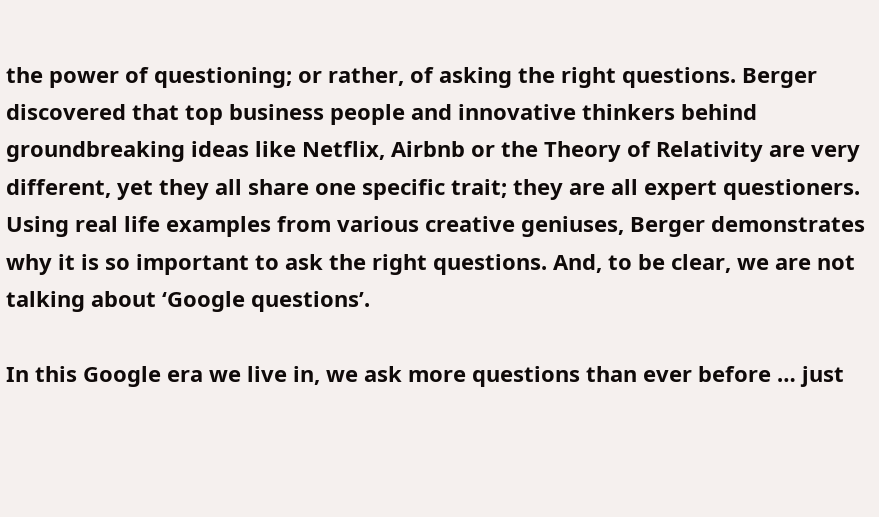the power of questioning; or rather, of asking the right questions. Berger discovered that top business people and innovative thinkers behind groundbreaking ideas like Netflix, Airbnb or the Theory of Relativity are very different, yet they all share one specific trait; they are all expert questioners. Using real life examples from various creative geniuses, Berger demonstrates why it is so important to ask the right questions. And, to be clear, we are not talking about ‘Google questions’.

In this Google era we live in, we ask more questions than ever before … just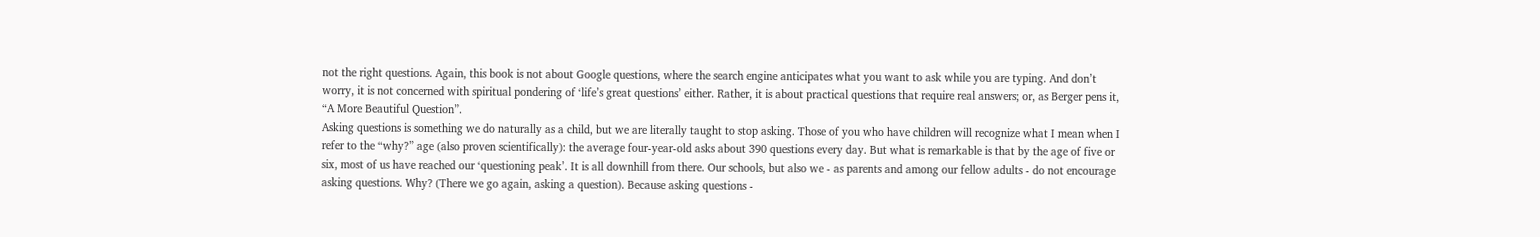not the right questions. Again, this book is not about Google questions, where the search engine anticipates what you want to ask while you are typing. And don’t worry, it is not concerned with spiritual pondering of ‘life’s great questions’ either. Rather, it is about practical questions that require real answers; or, as Berger pens it, “A More Beautiful Question”.
Asking questions is something we do naturally as a child, but we are literally taught to stop asking. Those of you who have children will recognize what I mean when I refer to the “why?” age (also proven scientifically): the average four-year-old asks about 390 questions every day. But what is remarkable is that by the age of five or six, most of us have reached our ‘questioning peak’. It is all downhill from there. Our schools, but also we - as parents and among our fellow adults - do not encourage asking questions. Why? (There we go again, asking a question). Because asking questions -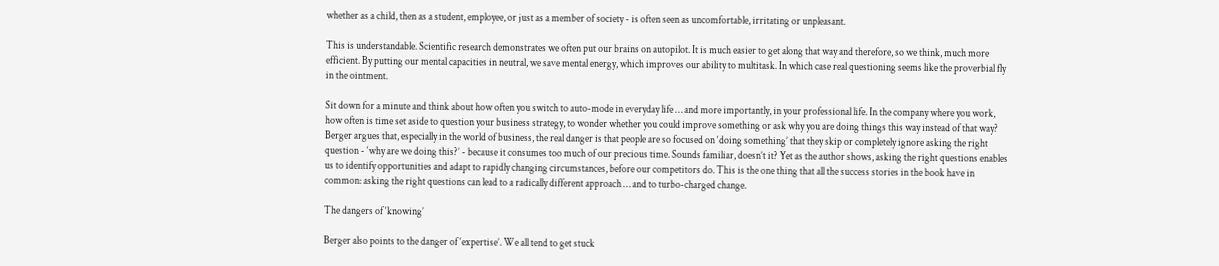whether as a child, then as a student, employee, or just as a member of society - is often seen as uncomfortable, irritating or unpleasant.

This is understandable. Scientific research demonstrates we often put our brains on autopilot. It is much easier to get along that way and therefore, so we think, much more efficient. By putting our mental capacities in neutral, we save mental energy, which improves our ability to multitask. In which case real questioning seems like the proverbial fly in the ointment.

Sit down for a minute and think about how often you switch to auto-mode in everyday life … and more importantly, in your professional life. In the company where you work, how often is time set aside to question your business strategy, to wonder whether you could improve something or ask why you are doing things this way instead of that way?
Berger argues that, especially in the world of business, the real danger is that people are so focused on ‘doing something’ that they skip or completely ignore asking the right question - ‘why are we doing this?’ - because it consumes too much of our precious time. Sounds familiar, doesn’t it? Yet as the author shows, asking the right questions enables us to identify opportunities and adapt to rapidly changing circumstances, before our competitors do. This is the one thing that all the success stories in the book have in common: asking the right questions can lead to a radically different approach … and to turbo-charged change.

The dangers of ‘knowing’

Berger also points to the danger of ‘expertise’. We all tend to get stuck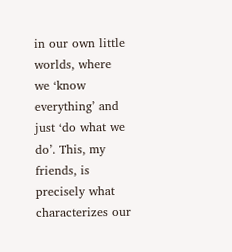in our own little worlds, where we ‘know everything’ and just ‘do what we do’. This, my friends, is precisely what characterizes our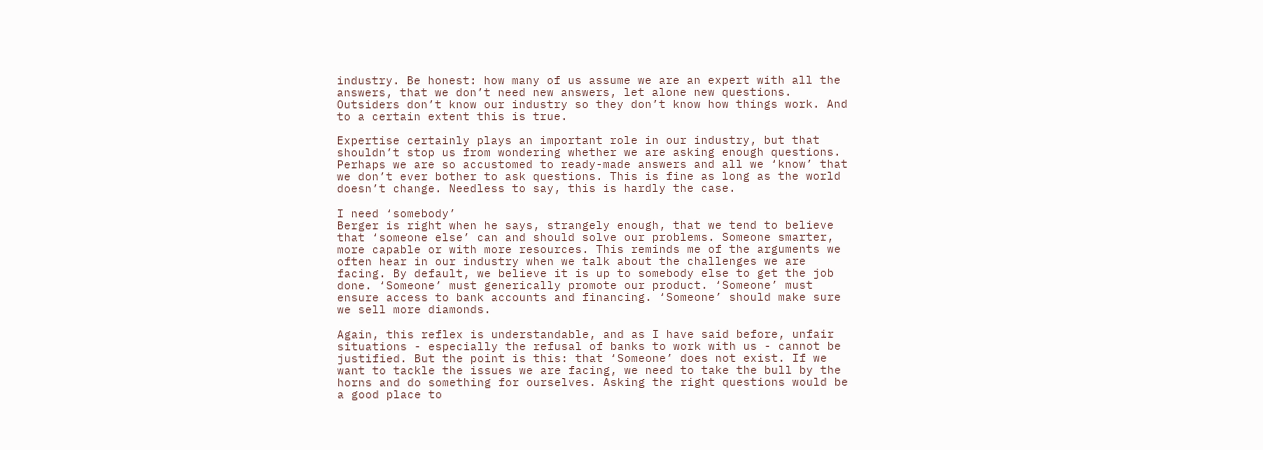industry. Be honest: how many of us assume we are an expert with all the answers, that we don’t need new answers, let alone new questions. Outsiders don’t know our industry so they don’t know how things work. And to a certain extent this is true.

Expertise certainly plays an important role in our industry, but that shouldn’t stop us from wondering whether we are asking enough questions. Perhaps we are so accustomed to ready-made answers and all we ‘know’ that we don’t ever bother to ask questions. This is fine as long as the world doesn’t change. Needless to say, this is hardly the case.

I need ‘somebody’
Berger is right when he says, strangely enough, that we tend to believe that ‘someone else’ can and should solve our problems. Someone smarter, more capable or with more resources. This reminds me of the arguments we often hear in our industry when we talk about the challenges we are facing. By default, we believe it is up to somebody else to get the job done. ‘Someone’ must generically promote our product. ‘Someone’ must ensure access to bank accounts and financing. ‘Someone’ should make sure we sell more diamonds.

Again, this reflex is understandable, and as I have said before, unfair situations - especially the refusal of banks to work with us - cannot be justified. But the point is this: that ‘Someone’ does not exist. If we want to tackle the issues we are facing, we need to take the bull by the horns and do something for ourselves. Asking the right questions would be a good place to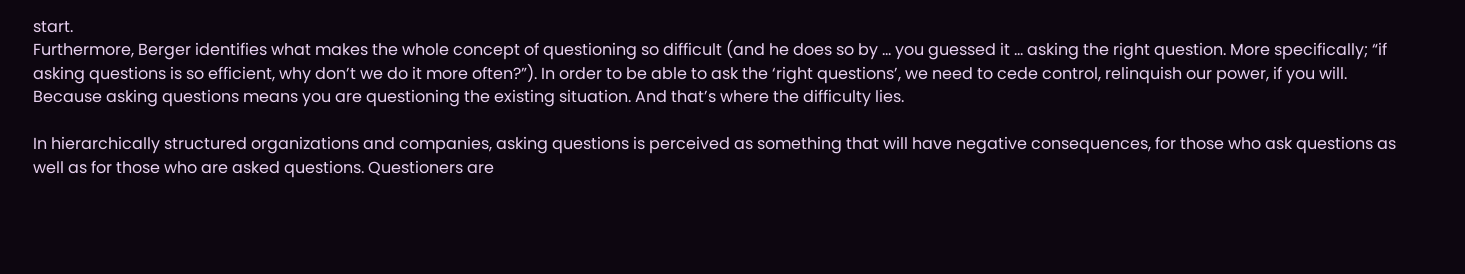start.
Furthermore, Berger identifies what makes the whole concept of questioning so difficult (and he does so by … you guessed it … asking the right question. More specifically; “if asking questions is so efficient, why don’t we do it more often?”). In order to be able to ask the ‘right questions’, we need to cede control, relinquish our power, if you will. Because asking questions means you are questioning the existing situation. And that’s where the difficulty lies.

In hierarchically structured organizations and companies, asking questions is perceived as something that will have negative consequences, for those who ask questions as well as for those who are asked questions. Questioners are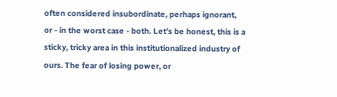often considered insubordinate, perhaps ignorant, or - in the worst case - both. Let’s be honest, this is a sticky, tricky area in this institutionalized industry of ours. The fear of losing power, or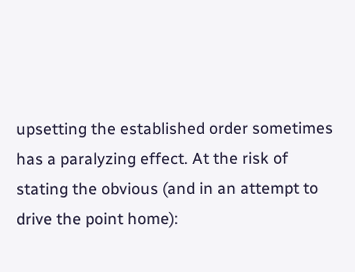upsetting the established order sometimes has a paralyzing effect. At the risk of stating the obvious (and in an attempt to drive the point home):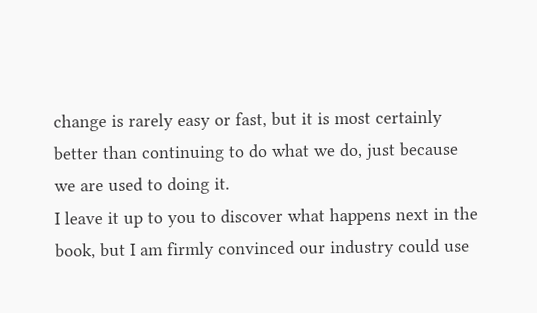change is rarely easy or fast, but it is most certainly better than continuing to do what we do, just because we are used to doing it.
I leave it up to you to discover what happens next in the book, but I am firmly convinced our industry could use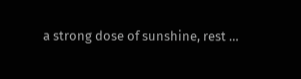a strong dose of sunshine, rest …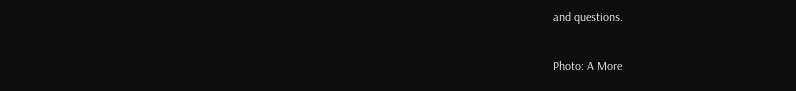and questions.

Photo: A More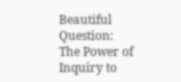Beautiful Question: The Power of Inquiry to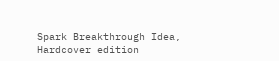Spark Breakthrough Idea, Hardcover edition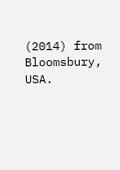(2014) from Bloomsbury, USA.